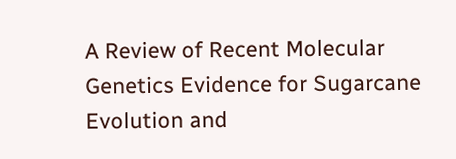A Review of Recent Molecular Genetics Evidence for Sugarcane Evolution and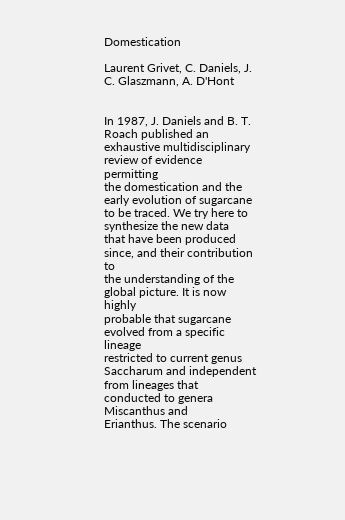Domestication

Laurent Grivet, C. Daniels, J. C. Glaszmann, A. D'Hont


In 1987, J. Daniels and B. T. Roach published an
exhaustive multidisciplinary review of evidence permitting
the domestication and the early evolution of sugarcane
to be traced. We try here to synthesize the new data
that have been produced since, and their contribution to
the understanding of the global picture. It is now highly
probable that sugarcane evolved from a specific lineage
restricted to current genus Saccharum and independent
from lineages that conducted to genera Miscanthus and
Erianthus. The scenario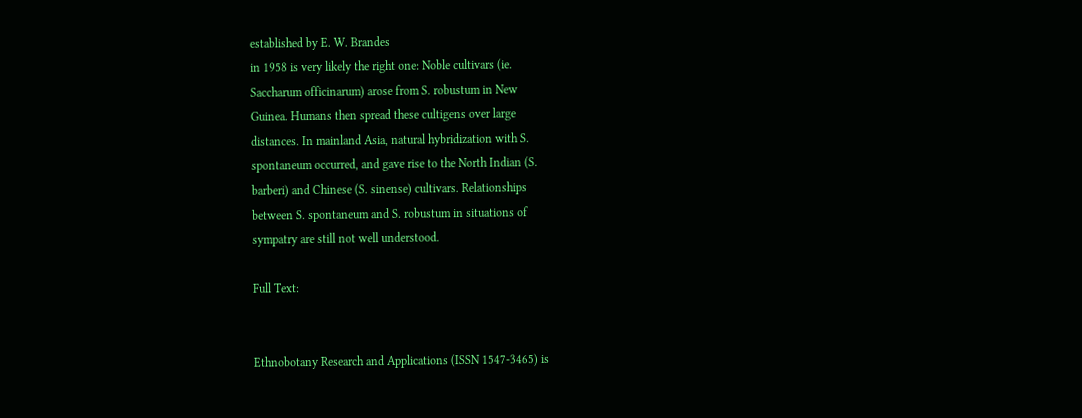established by E. W. Brandes
in 1958 is very likely the right one: Noble cultivars (ie.
Saccharum officinarum) arose from S. robustum in New
Guinea. Humans then spread these cultigens over large
distances. In mainland Asia, natural hybridization with S.
spontaneum occurred, and gave rise to the North Indian (S.
barberi) and Chinese (S. sinense) cultivars. Relationships
between S. spontaneum and S. robustum in situations of
sympatry are still not well understood.

Full Text:


Ethnobotany Research and Applications (ISSN 1547-3465) is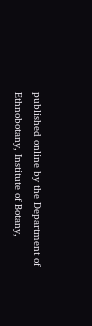published online by the Department of Ethnobotany, Institute of Botany,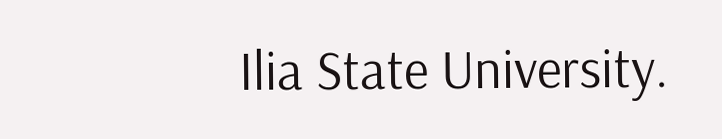Ilia State University.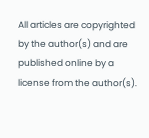All articles are copyrighted by the author(s) and are published online by a license from the author(s).